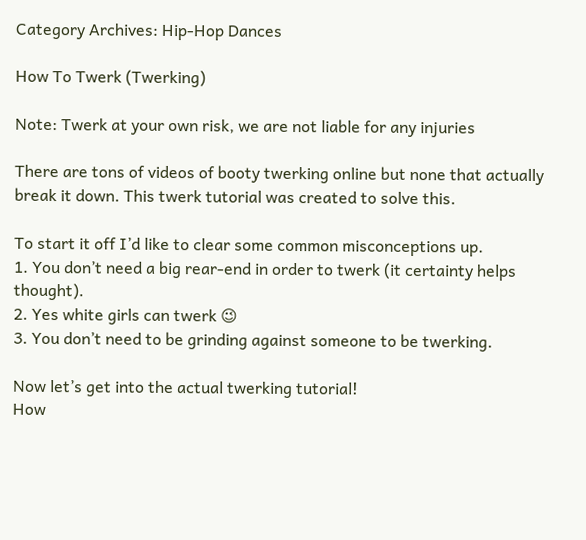Category Archives: Hip-Hop Dances

How To Twerk (Twerking)

Note: Twerk at your own risk, we are not liable for any injuries

There are tons of videos of booty twerking online but none that actually break it down. This twerk tutorial was created to solve this.

To start it off I’d like to clear some common misconceptions up.
1. You don’t need a big rear-end in order to twerk (it certainty helps thought).
2. Yes white girls can twerk 😉
3. You don’t need to be grinding against someone to be twerking.

Now let’s get into the actual twerking tutorial!
How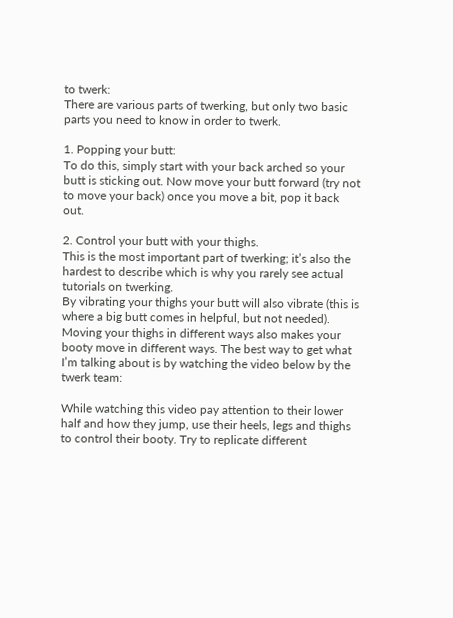to twerk:
There are various parts of twerking, but only two basic parts you need to know in order to twerk.

1. Popping your butt:
To do this, simply start with your back arched so your butt is sticking out. Now move your butt forward (try not to move your back) once you move a bit, pop it back out.

2. Control your butt with your thighs.
This is the most important part of twerking; it’s also the hardest to describe which is why you rarely see actual tutorials on twerking.
By vibrating your thighs your butt will also vibrate (this is where a big butt comes in helpful, but not needed). Moving your thighs in different ways also makes your booty move in different ways. The best way to get what I’m talking about is by watching the video below by the twerk team:

While watching this video pay attention to their lower half and how they jump, use their heels, legs and thighs to control their booty. Try to replicate different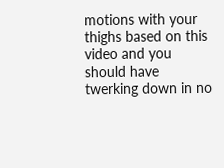motions with your thighs based on this video and you should have twerking down in no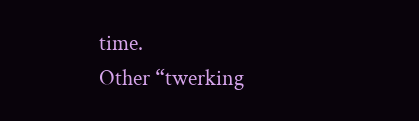time.
Other “twerking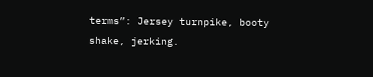terms”: Jersey turnpike, booty shake, jerking.